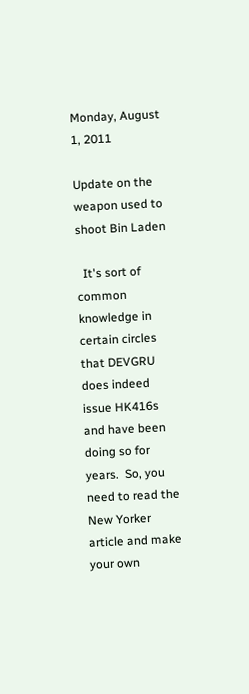Monday, August 1, 2011

Update on the weapon used to shoot Bin Laden

  It's sort of common knowledge in certain circles that DEVGRU does indeed issue HK416s and have been doing so for years.  So, you need to read the New Yorker article and make your own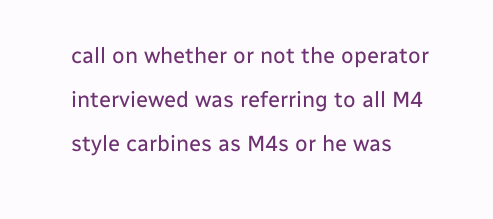call on whether or not the operator interviewed was referring to all M4 style carbines as M4s or he was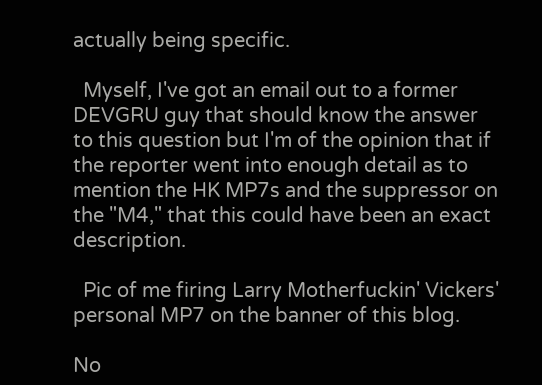actually being specific.

  Myself, I've got an email out to a former DEVGRU guy that should know the answer to this question but I'm of the opinion that if the reporter went into enough detail as to mention the HK MP7s and the suppressor on the "M4," that this could have been an exact description.

  Pic of me firing Larry Motherfuckin' Vickers' personal MP7 on the banner of this blog.

No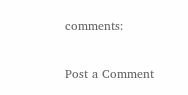comments:

Post a Comment